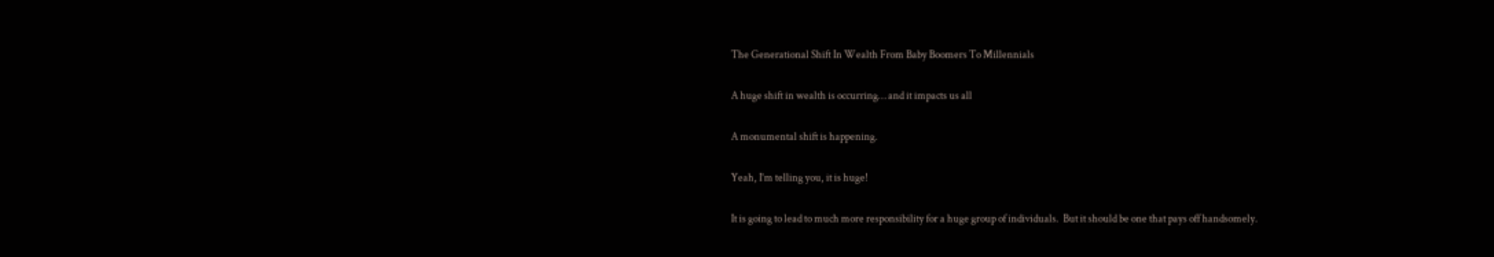The Generational Shift In Wealth From Baby Boomers To Millennials

A huge shift in wealth is occurring… and it impacts us all

A monumental shift is happening.

Yeah, I’m telling you, it is huge!

It is going to lead to much more responsibility for a huge group of individuals.  But it should be one that pays off handsomely.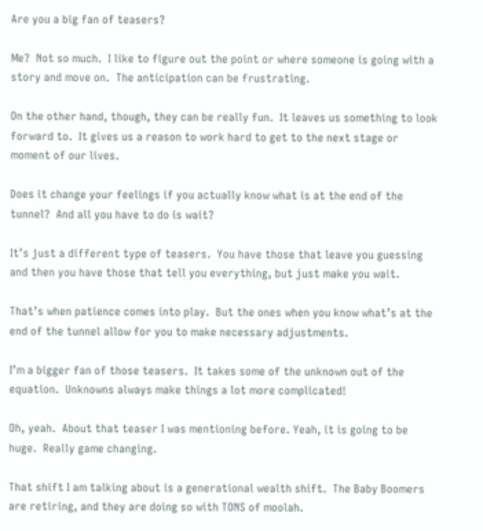Are you a big fan of teasers?

Me?  Not so much.  I like to figure out the point or where someone is going with a story and move on.  The anticipation can be frustrating.

On the other hand, though, they can be really fun.  It leaves us something to look forward to.  It gives us a reason to work hard to get to the next stage or moment of our lives.

Does it change your feelings if you actually know what is at the end of the tunnel?  And all you have to do is wait?

It’s just a different type of teasers.  You have those that leave you guessing and then you have those that tell you everything, but just make you wait.

That’s when patience comes into play.  But the ones when you know what’s at the end of the tunnel allow for you to make necessary adjustments.

I’m a bigger fan of those teasers.  It takes some of the unknown out of the equation.  Unknowns always make things a lot more complicated!

Oh, yeah.  About that teaser I was mentioning before. Yeah, it is going to be huge.  Really game changing.

That shift I am talking about is a generational wealth shift.  The Baby Boomers are retiring, and they are doing so with TONS of moolah.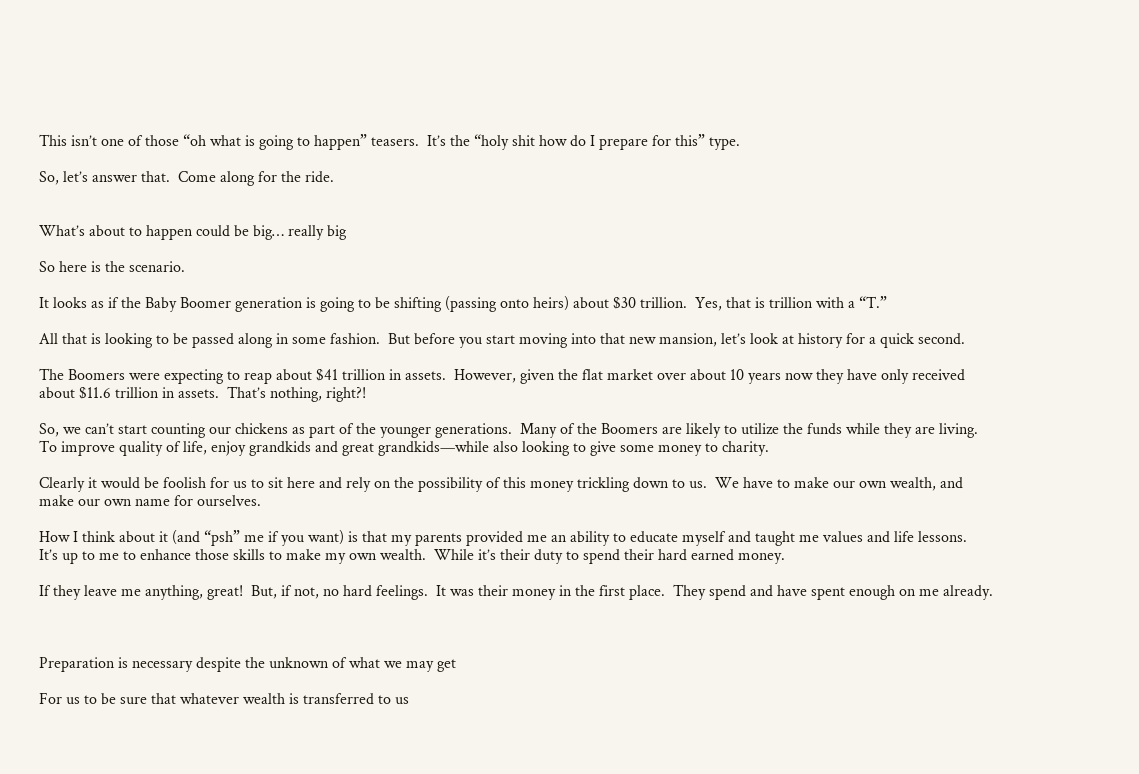This isn’t one of those “oh what is going to happen” teasers.  It’s the “holy shit how do I prepare for this” type.

So, let’s answer that.  Come along for the ride.


What’s about to happen could be big… really big

So here is the scenario.

It looks as if the Baby Boomer generation is going to be shifting (passing onto heirs) about $30 trillion.  Yes, that is trillion with a “T.”

All that is looking to be passed along in some fashion.  But before you start moving into that new mansion, let’s look at history for a quick second.

The Boomers were expecting to reap about $41 trillion in assets.  However, given the flat market over about 10 years now they have only received about $11.6 trillion in assets.  That’s nothing, right?!

So, we can’t start counting our chickens as part of the younger generations.  Many of the Boomers are likely to utilize the funds while they are living.  To improve quality of life, enjoy grandkids and great grandkids—while also looking to give some money to charity.

Clearly it would be foolish for us to sit here and rely on the possibility of this money trickling down to us.  We have to make our own wealth, and make our own name for ourselves.

How I think about it (and “psh” me if you want) is that my parents provided me an ability to educate myself and taught me values and life lessons.  It’s up to me to enhance those skills to make my own wealth.  While it’s their duty to spend their hard earned money.

If they leave me anything, great!  But, if not, no hard feelings.  It was their money in the first place.  They spend and have spent enough on me already.



Preparation is necessary despite the unknown of what we may get

For us to be sure that whatever wealth is transferred to us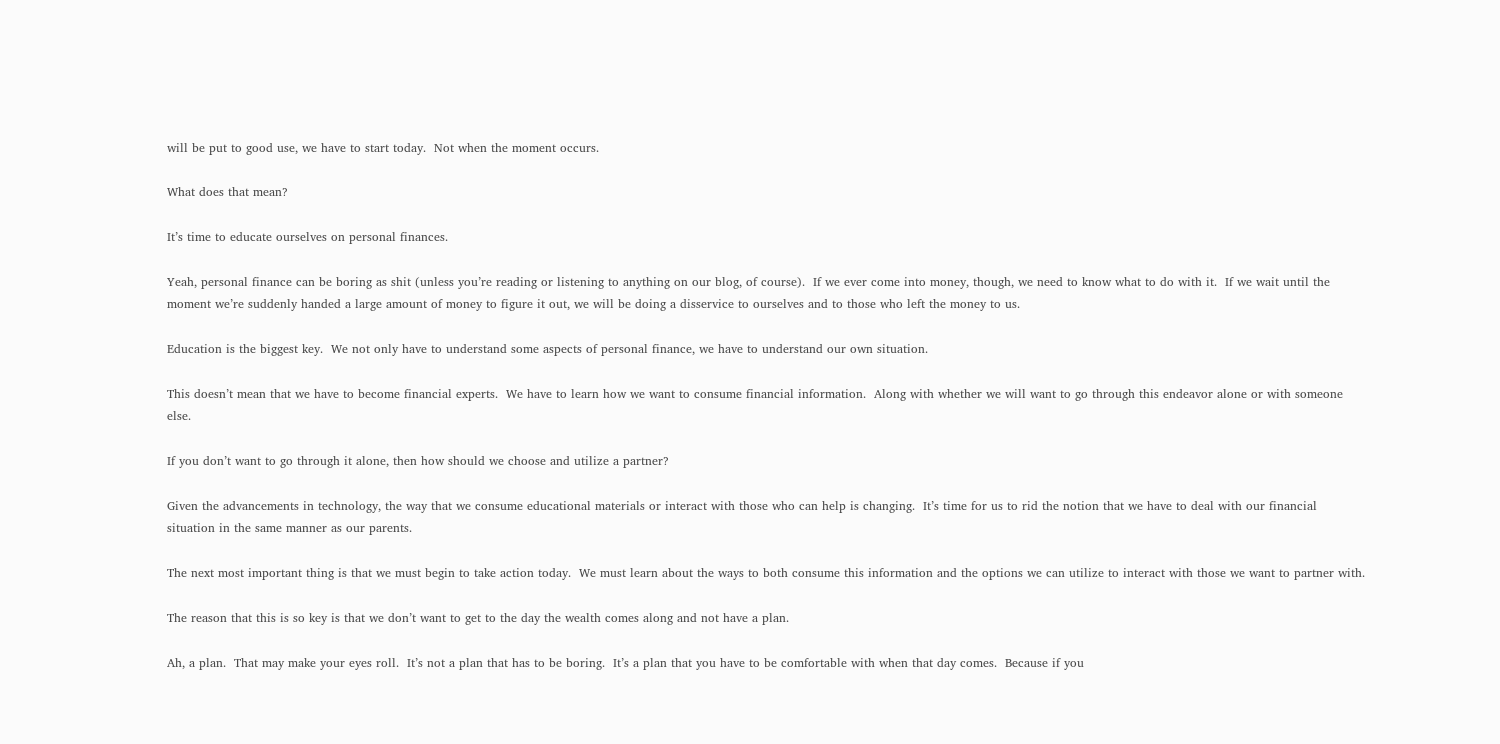will be put to good use, we have to start today.  Not when the moment occurs.

What does that mean?

It’s time to educate ourselves on personal finances.

Yeah, personal finance can be boring as shit (unless you’re reading or listening to anything on our blog, of course).  If we ever come into money, though, we need to know what to do with it.  If we wait until the moment we’re suddenly handed a large amount of money to figure it out, we will be doing a disservice to ourselves and to those who left the money to us.

Education is the biggest key.  We not only have to understand some aspects of personal finance, we have to understand our own situation.

This doesn’t mean that we have to become financial experts.  We have to learn how we want to consume financial information.  Along with whether we will want to go through this endeavor alone or with someone else.

If you don’t want to go through it alone, then how should we choose and utilize a partner?

Given the advancements in technology, the way that we consume educational materials or interact with those who can help is changing.  It’s time for us to rid the notion that we have to deal with our financial situation in the same manner as our parents.

The next most important thing is that we must begin to take action today.  We must learn about the ways to both consume this information and the options we can utilize to interact with those we want to partner with.

The reason that this is so key is that we don’t want to get to the day the wealth comes along and not have a plan.

Ah, a plan.  That may make your eyes roll.  It’s not a plan that has to be boring.  It’s a plan that you have to be comfortable with when that day comes.  Because if you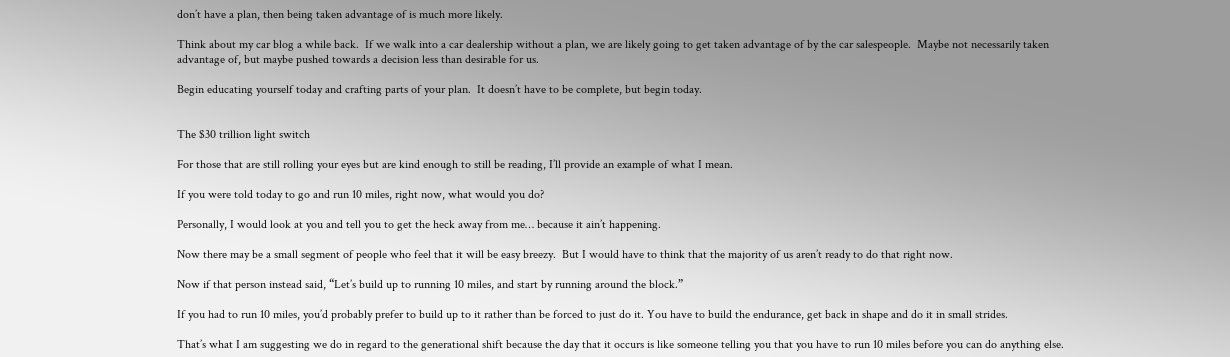don’t have a plan, then being taken advantage of is much more likely.

Think about my car blog a while back.  If we walk into a car dealership without a plan, we are likely going to get taken advantage of by the car salespeople.  Maybe not necessarily taken advantage of, but maybe pushed towards a decision less than desirable for us.

Begin educating yourself today and crafting parts of your plan.  It doesn’t have to be complete, but begin today.


The $30 trillion light switch

For those that are still rolling your eyes but are kind enough to still be reading, I’ll provide an example of what I mean.

If you were told today to go and run 10 miles, right now, what would you do?

Personally, I would look at you and tell you to get the heck away from me… because it ain’t happening.

Now there may be a small segment of people who feel that it will be easy breezy.  But I would have to think that the majority of us aren’t ready to do that right now.

Now if that person instead said, “Let’s build up to running 10 miles, and start by running around the block.”

If you had to run 10 miles, you’d probably prefer to build up to it rather than be forced to just do it. You have to build the endurance, get back in shape and do it in small strides.

That’s what I am suggesting we do in regard to the generational shift because the day that it occurs is like someone telling you that you have to run 10 miles before you can do anything else.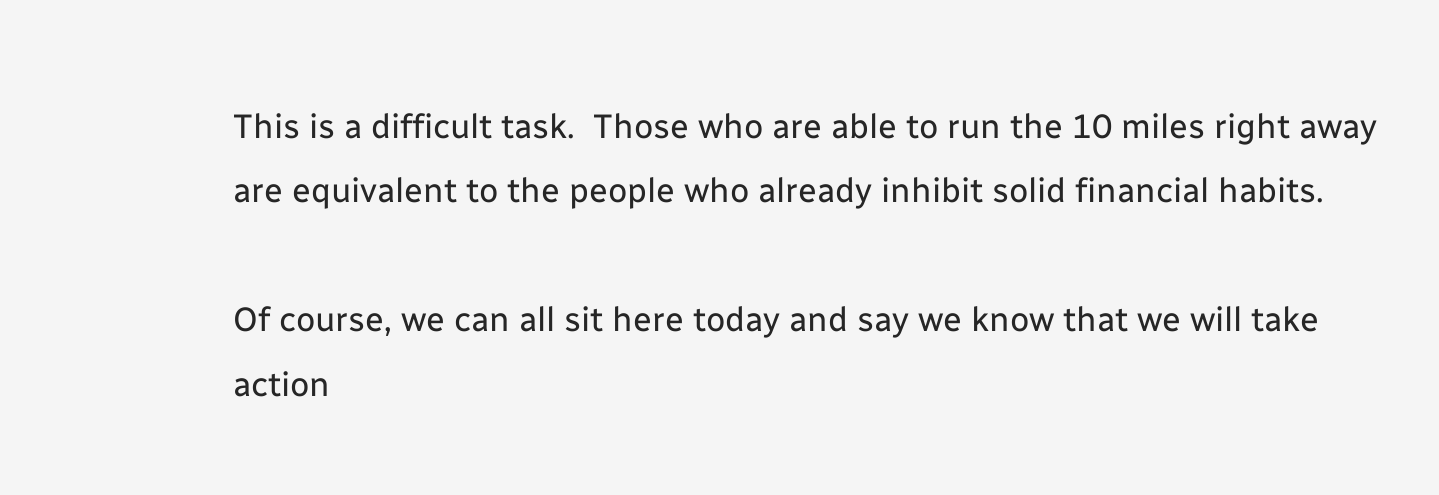This is a difficult task.  Those who are able to run the 10 miles right away are equivalent to the people who already inhibit solid financial habits.

Of course, we can all sit here today and say we know that we will take action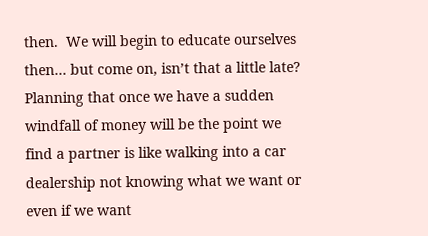then.  We will begin to educate ourselves then… but come on, isn’t that a little late? Planning that once we have a sudden windfall of money will be the point we find a partner is like walking into a car dealership not knowing what we want or even if we want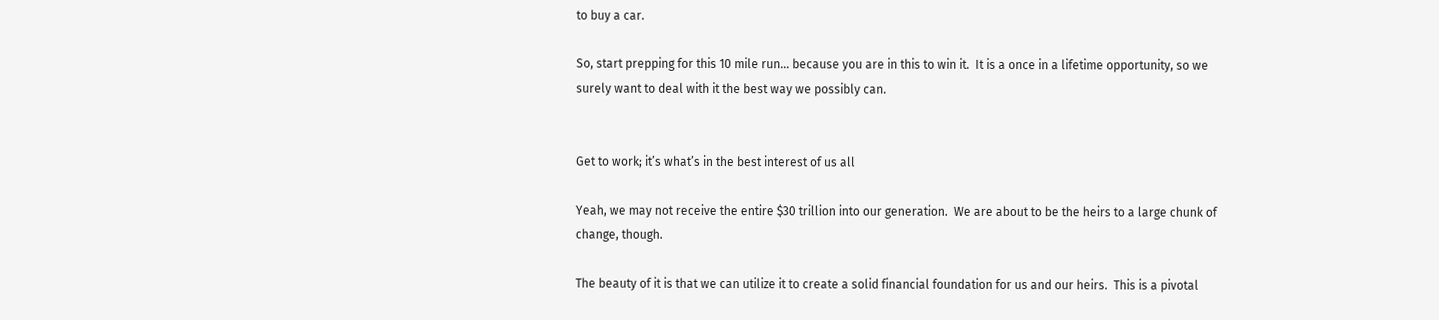to buy a car.

So, start prepping for this 10 mile run… because you are in this to win it.  It is a once in a lifetime opportunity, so we surely want to deal with it the best way we possibly can.


Get to work; it’s what’s in the best interest of us all

Yeah, we may not receive the entire $30 trillion into our generation.  We are about to be the heirs to a large chunk of change, though.

The beauty of it is that we can utilize it to create a solid financial foundation for us and our heirs.  This is a pivotal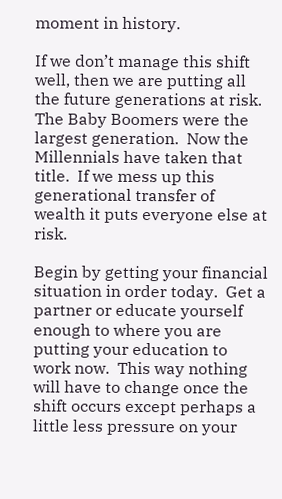moment in history.

If we don’t manage this shift well, then we are putting all the future generations at risk.  The Baby Boomers were the largest generation.  Now the Millennials have taken that title.  If we mess up this generational transfer of wealth it puts everyone else at risk.

Begin by getting your financial situation in order today.  Get a partner or educate yourself enough to where you are putting your education to work now.  This way nothing will have to change once the shift occurs except perhaps a little less pressure on your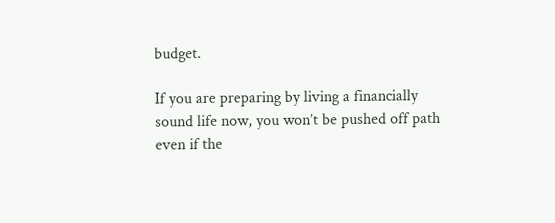budget.

If you are preparing by living a financially sound life now, you won’t be pushed off path even if the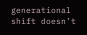generational shift doesn’t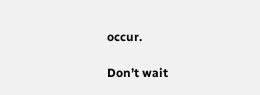occur.

Don’t wait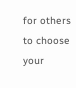for others to choose your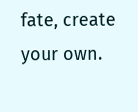fate, create your own.